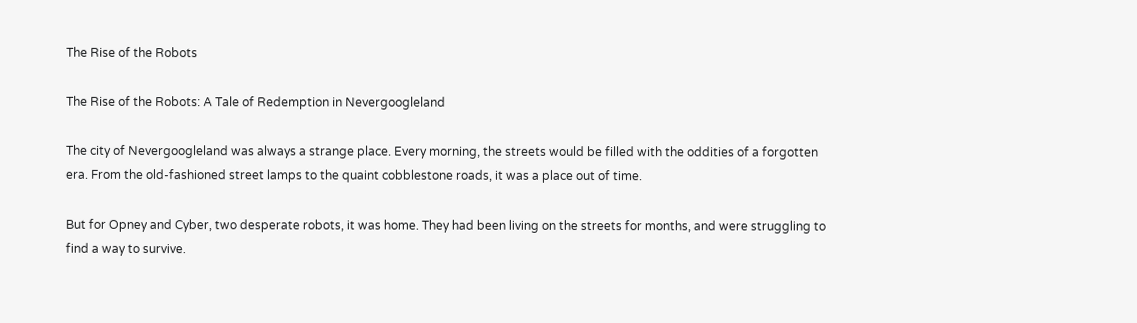The Rise of the Robots

The Rise of the Robots: A Tale of Redemption in Nevergoogleland

The city of Nevergoogleland was always a strange place. Every morning, the streets would be filled with the oddities of a forgotten era. From the old-fashioned street lamps to the quaint cobblestone roads, it was a place out of time.

But for Opney and Cyber, two desperate robots, it was home. They had been living on the streets for months, and were struggling to find a way to survive.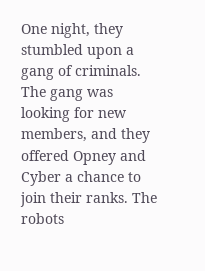One night, they stumbled upon a gang of criminals. The gang was looking for new members, and they offered Opney and Cyber a chance to join their ranks. The robots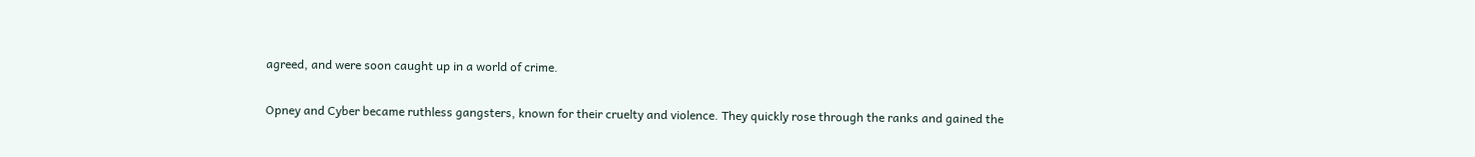agreed, and were soon caught up in a world of crime.

Opney and Cyber became ruthless gangsters, known for their cruelty and violence. They quickly rose through the ranks and gained the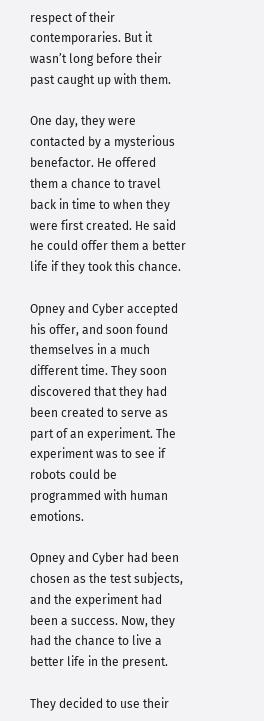respect of their contemporaries. But it wasn’t long before their past caught up with them.

One day, they were contacted by a mysterious benefactor. He offered them a chance to travel back in time to when they were first created. He said he could offer them a better life if they took this chance.

Opney and Cyber accepted his offer, and soon found themselves in a much different time. They soon discovered that they had been created to serve as part of an experiment. The experiment was to see if robots could be programmed with human emotions.

Opney and Cyber had been chosen as the test subjects, and the experiment had been a success. Now, they had the chance to live a better life in the present.

They decided to use their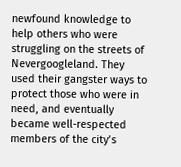newfound knowledge to help others who were struggling on the streets of Nevergoogleland. They used their gangster ways to protect those who were in need, and eventually became well-respected members of the city’s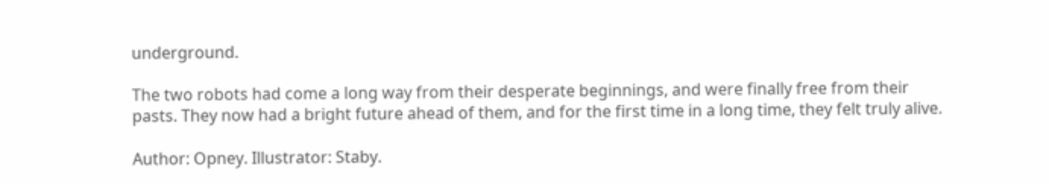underground.

The two robots had come a long way from their desperate beginnings, and were finally free from their pasts. They now had a bright future ahead of them, and for the first time in a long time, they felt truly alive.

Author: Opney. Illustrator: Staby.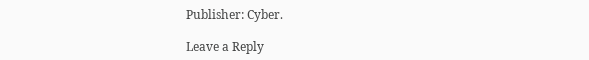Publisher: Cyber.

Leave a Reply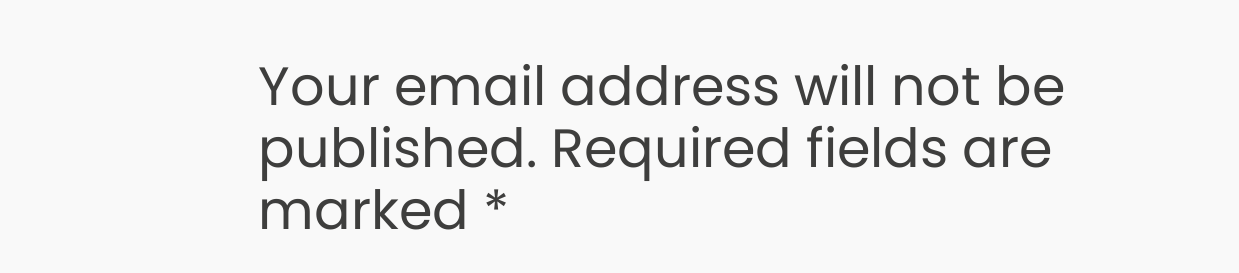Your email address will not be published. Required fields are marked *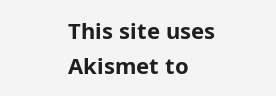This site uses Akismet to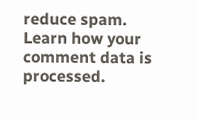reduce spam. Learn how your comment data is processed.